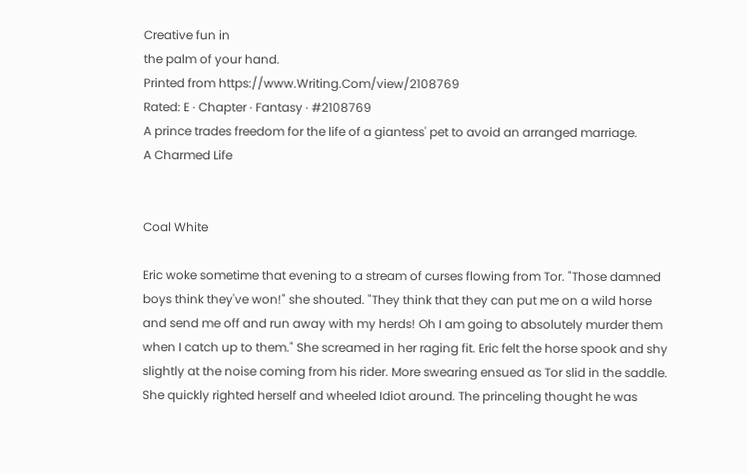Creative fun in
the palm of your hand.
Printed from https://www.Writing.Com/view/2108769
Rated: E · Chapter · Fantasy · #2108769
A prince trades freedom for the life of a giantess' pet to avoid an arranged marriage.
A Charmed Life


Coal White

Eric woke sometime that evening to a stream of curses flowing from Tor. "Those damned boys think they've won!" she shouted. "They think that they can put me on a wild horse and send me off and run away with my herds! Oh I am going to absolutely murder them when I catch up to them." She screamed in her raging fit. Eric felt the horse spook and shy slightly at the noise coming from his rider. More swearing ensued as Tor slid in the saddle. She quickly righted herself and wheeled Idiot around. The princeling thought he was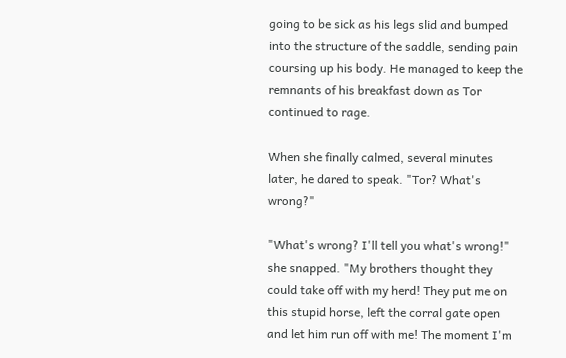going to be sick as his legs slid and bumped into the structure of the saddle, sending pain coursing up his body. He managed to keep the remnants of his breakfast down as Tor continued to rage.

When she finally calmed, several minutes later, he dared to speak. "Tor? What's wrong?"

"What's wrong? I'll tell you what's wrong!" she snapped. "My brothers thought they could take off with my herd! They put me on this stupid horse, left the corral gate open and let him run off with me! The moment I'm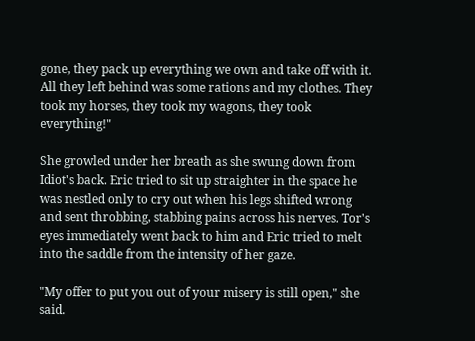gone, they pack up everything we own and take off with it. All they left behind was some rations and my clothes. They took my horses, they took my wagons, they took everything!"

She growled under her breath as she swung down from Idiot's back. Eric tried to sit up straighter in the space he was nestled only to cry out when his legs shifted wrong and sent throbbing, stabbing pains across his nerves. Tor's eyes immediately went back to him and Eric tried to melt into the saddle from the intensity of her gaze.

"My offer to put you out of your misery is still open," she said.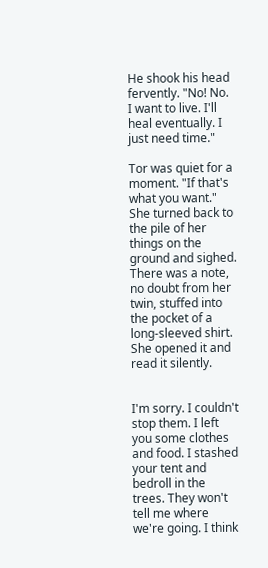He shook his head fervently. "No! No. I want to live. I'll heal eventually. I just need time."

Tor was quiet for a moment. "If that's what you want." She turned back to the pile of her things on the ground and sighed. There was a note, no doubt from her twin, stuffed into the pocket of a long-sleeved shirt. She opened it and read it silently.


I'm sorry. I couldn't stop them. I left you some clothes and food. I stashed your tent and bedroll in the trees. They won't tell me where we're going. I think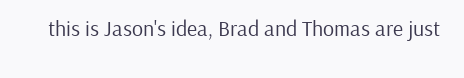this is Jason's idea, Brad and Thomas are just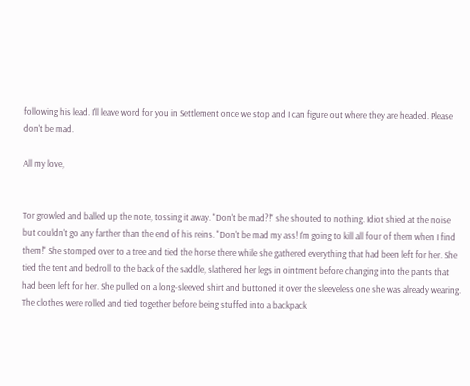following his lead. I'll leave word for you in Settlement once we stop and I can figure out where they are headed. Please don't be mad.

All my love,


Tor growled and balled up the note, tossing it away. "Don't be mad?!" she shouted to nothing. Idiot shied at the noise but couldn't go any farther than the end of his reins. "Don't be mad my ass! I'm going to kill all four of them when I find them!" She stomped over to a tree and tied the horse there while she gathered everything that had been left for her. She tied the tent and bedroll to the back of the saddle, slathered her legs in ointment before changing into the pants that had been left for her. She pulled on a long-sleeved shirt and buttoned it over the sleeveless one she was already wearing. The clothes were rolled and tied together before being stuffed into a backpack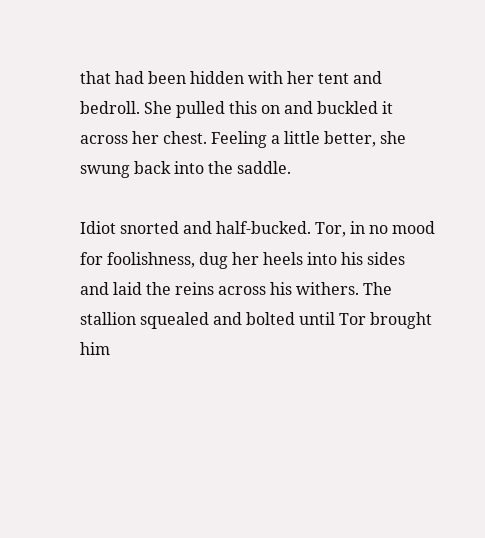that had been hidden with her tent and bedroll. She pulled this on and buckled it across her chest. Feeling a little better, she swung back into the saddle.

Idiot snorted and half-bucked. Tor, in no mood for foolishness, dug her heels into his sides and laid the reins across his withers. The stallion squealed and bolted until Tor brought him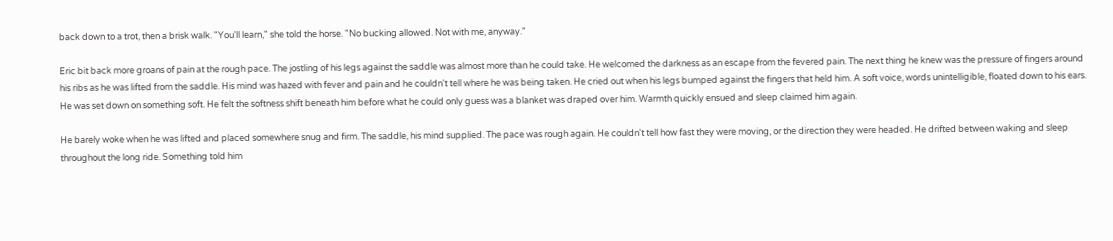back down to a trot, then a brisk walk. "You'll learn," she told the horse. "No bucking allowed. Not with me, anyway."

Eric bit back more groans of pain at the rough pace. The jostling of his legs against the saddle was almost more than he could take. He welcomed the darkness as an escape from the fevered pain. The next thing he knew was the pressure of fingers around his ribs as he was lifted from the saddle. His mind was hazed with fever and pain and he couldn't tell where he was being taken. He cried out when his legs bumped against the fingers that held him. A soft voice, words unintelligible, floated down to his ears. He was set down on something soft. He felt the softness shift beneath him before what he could only guess was a blanket was draped over him. Warmth quickly ensued and sleep claimed him again.

He barely woke when he was lifted and placed somewhere snug and firm. The saddle, his mind supplied. The pace was rough again. He couldn't tell how fast they were moving, or the direction they were headed. He drifted between waking and sleep throughout the long ride. Something told him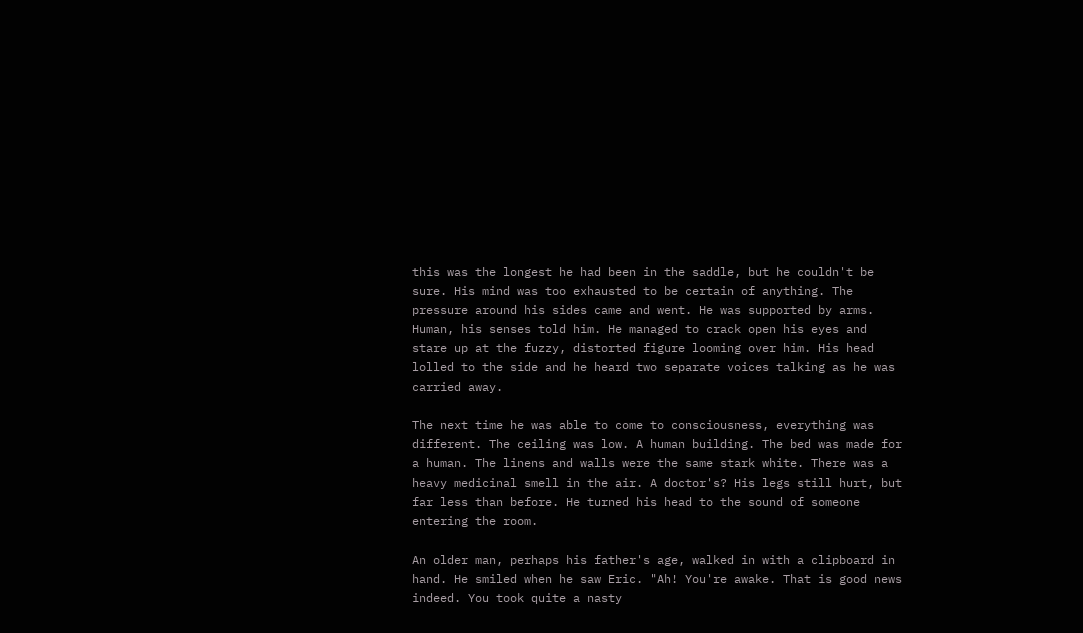this was the longest he had been in the saddle, but he couldn't be sure. His mind was too exhausted to be certain of anything. The pressure around his sides came and went. He was supported by arms. Human, his senses told him. He managed to crack open his eyes and stare up at the fuzzy, distorted figure looming over him. His head lolled to the side and he heard two separate voices talking as he was carried away.

The next time he was able to come to consciousness, everything was different. The ceiling was low. A human building. The bed was made for a human. The linens and walls were the same stark white. There was a heavy medicinal smell in the air. A doctor's? His legs still hurt, but far less than before. He turned his head to the sound of someone entering the room.

An older man, perhaps his father's age, walked in with a clipboard in hand. He smiled when he saw Eric. "Ah! You're awake. That is good news indeed. You took quite a nasty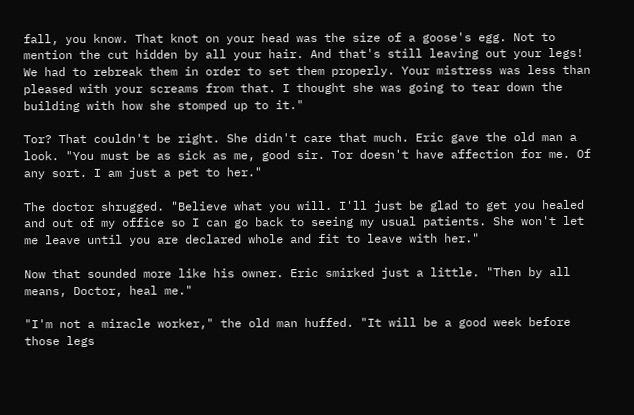fall, you know. That knot on your head was the size of a goose's egg. Not to mention the cut hidden by all your hair. And that's still leaving out your legs! We had to rebreak them in order to set them properly. Your mistress was less than pleased with your screams from that. I thought she was going to tear down the building with how she stomped up to it."

Tor? That couldn't be right. She didn't care that much. Eric gave the old man a look. "You must be as sick as me, good sir. Tor doesn't have affection for me. Of any sort. I am just a pet to her."

The doctor shrugged. "Believe what you will. I'll just be glad to get you healed and out of my office so I can go back to seeing my usual patients. She won't let me leave until you are declared whole and fit to leave with her."

Now that sounded more like his owner. Eric smirked just a little. "Then by all means, Doctor, heal me."

"I'm not a miracle worker," the old man huffed. "It will be a good week before those legs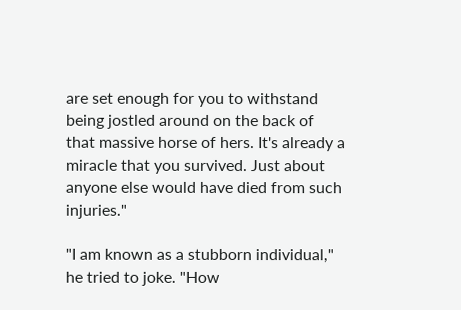are set enough for you to withstand being jostled around on the back of that massive horse of hers. It's already a miracle that you survived. Just about anyone else would have died from such injuries."

"I am known as a stubborn individual," he tried to joke. "How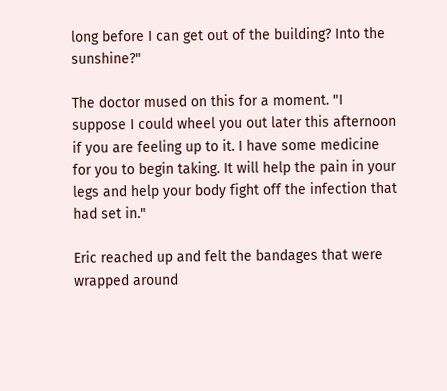long before I can get out of the building? Into the sunshine?"

The doctor mused on this for a moment. "I suppose I could wheel you out later this afternoon if you are feeling up to it. I have some medicine for you to begin taking. It will help the pain in your legs and help your body fight off the infection that had set in."

Eric reached up and felt the bandages that were wrapped around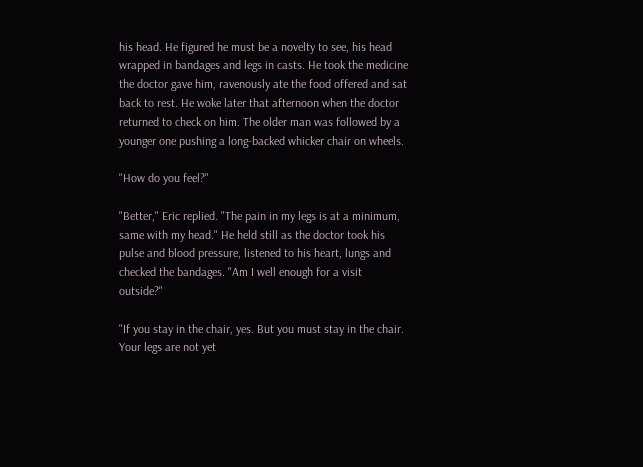his head. He figured he must be a novelty to see, his head wrapped in bandages and legs in casts. He took the medicine the doctor gave him, ravenously ate the food offered and sat back to rest. He woke later that afternoon when the doctor returned to check on him. The older man was followed by a younger one pushing a long-backed whicker chair on wheels.

"How do you feel?"

"Better," Eric replied. "The pain in my legs is at a minimum, same with my head." He held still as the doctor took his pulse and blood pressure, listened to his heart, lungs and checked the bandages. "Am I well enough for a visit outside?"

"If you stay in the chair, yes. But you must stay in the chair. Your legs are not yet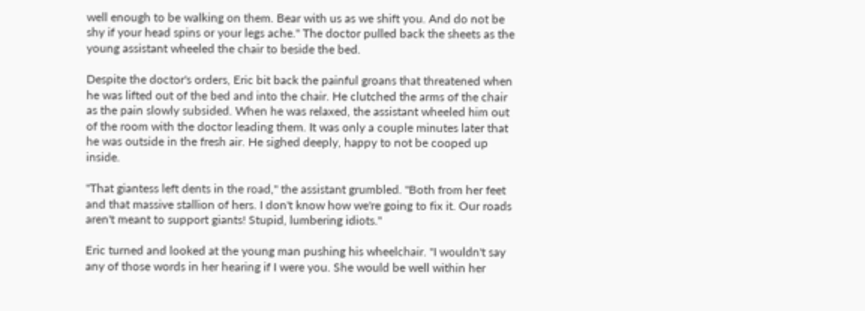well enough to be walking on them. Bear with us as we shift you. And do not be shy if your head spins or your legs ache." The doctor pulled back the sheets as the young assistant wheeled the chair to beside the bed.

Despite the doctor's orders, Eric bit back the painful groans that threatened when he was lifted out of the bed and into the chair. He clutched the arms of the chair as the pain slowly subsided. When he was relaxed, the assistant wheeled him out of the room with the doctor leading them. It was only a couple minutes later that he was outside in the fresh air. He sighed deeply, happy to not be cooped up inside.

"That giantess left dents in the road," the assistant grumbled. "Both from her feet and that massive stallion of hers. I don't know how we're going to fix it. Our roads aren't meant to support giants! Stupid, lumbering idiots."

Eric turned and looked at the young man pushing his wheelchair. "I wouldn't say any of those words in her hearing if I were you. She would be well within her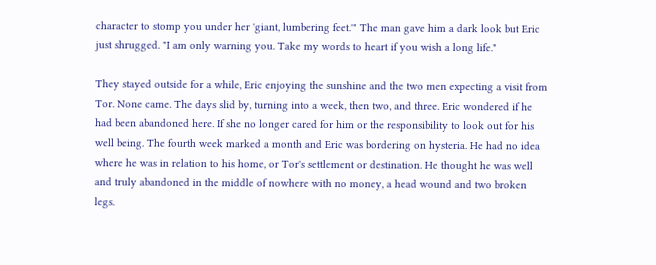character to stomp you under her 'giant, lumbering feet.'" The man gave him a dark look but Eric just shrugged. "I am only warning you. Take my words to heart if you wish a long life."

They stayed outside for a while, Eric enjoying the sunshine and the two men expecting a visit from Tor. None came. The days slid by, turning into a week, then two, and three. Eric wondered if he had been abandoned here. If she no longer cared for him or the responsibility to look out for his well being. The fourth week marked a month and Eric was bordering on hysteria. He had no idea where he was in relation to his home, or Tor's settlement or destination. He thought he was well and truly abandoned in the middle of nowhere with no money, a head wound and two broken legs.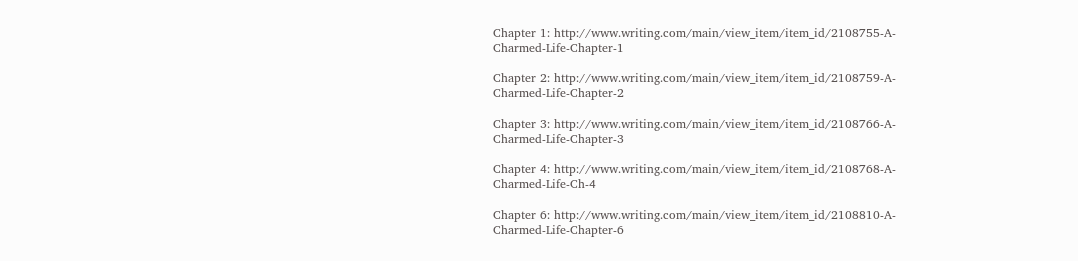Chapter 1: http://www.writing.com/main/view_item/item_id/2108755-A-Charmed-Life-Chapter-1

Chapter 2: http://www.writing.com/main/view_item/item_id/2108759-A-Charmed-Life-Chapter-2

Chapter 3: http://www.writing.com/main/view_item/item_id/2108766-A-Charmed-Life-Chapter-3

Chapter 4: http://www.writing.com/main/view_item/item_id/2108768-A-Charmed-Life-Ch-4

Chapter 6: http://www.writing.com/main/view_item/item_id/2108810-A-Charmed-Life-Chapter-6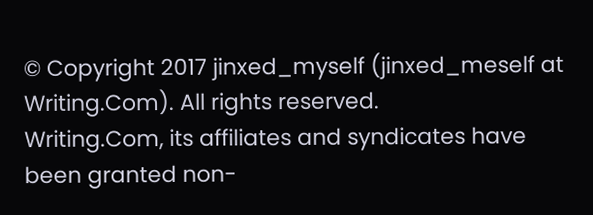© Copyright 2017 jinxed_myself (jinxed_meself at Writing.Com). All rights reserved.
Writing.Com, its affiliates and syndicates have been granted non-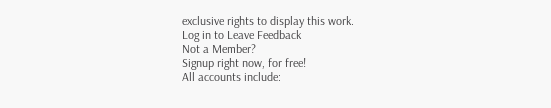exclusive rights to display this work.
Log in to Leave Feedback
Not a Member?
Signup right now, for free!
All accounts include: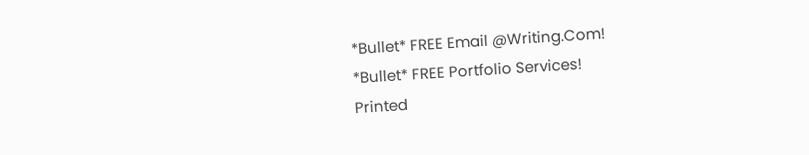*Bullet* FREE Email @Writing.Com!
*Bullet* FREE Portfolio Services!
Printed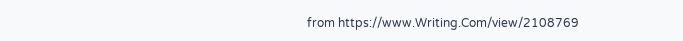from https://www.Writing.Com/view/2108769